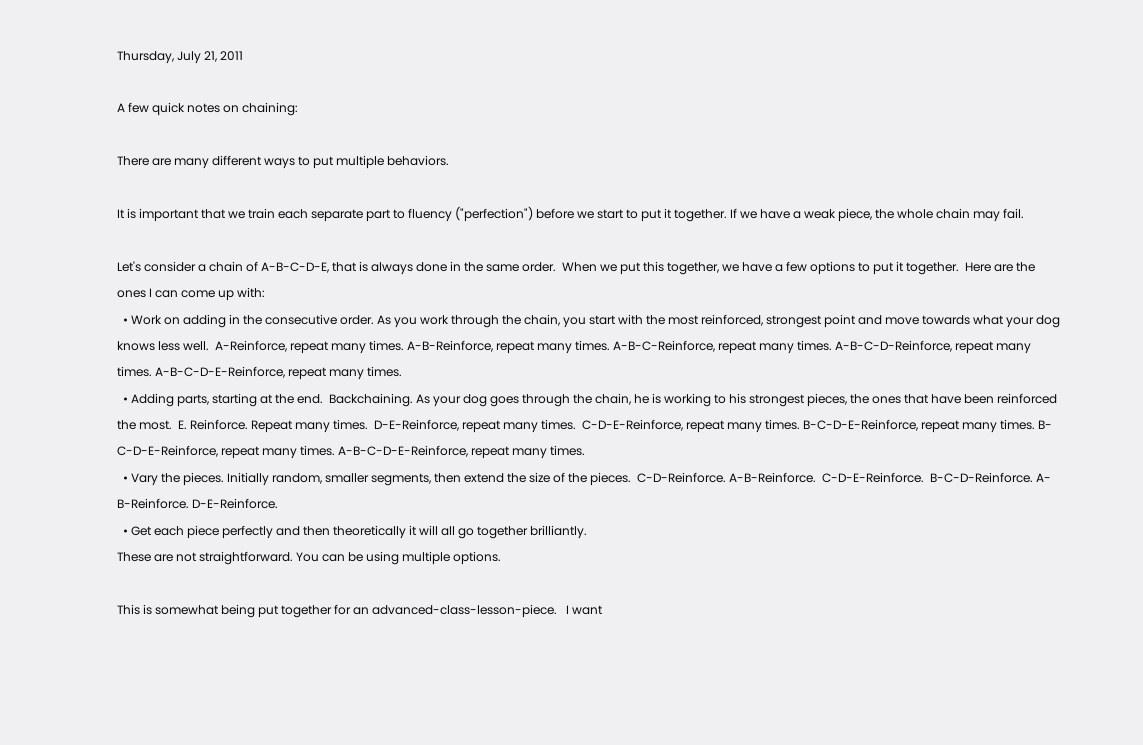Thursday, July 21, 2011

A few quick notes on chaining:

There are many different ways to put multiple behaviors.

It is important that we train each separate part to fluency ("perfection") before we start to put it together. If we have a weak piece, the whole chain may fail.

Let's consider a chain of A-B-C-D-E, that is always done in the same order.  When we put this together, we have a few options to put it together.  Here are the ones I can come up with:
  • Work on adding in the consecutive order. As you work through the chain, you start with the most reinforced, strongest point and move towards what your dog knows less well.  A-Reinforce, repeat many times. A-B-Reinforce, repeat many times. A-B-C-Reinforce, repeat many times. A-B-C-D-Reinforce, repeat many times. A-B-C-D-E-Reinforce, repeat many times.
  • Adding parts, starting at the end.  Backchaining. As your dog goes through the chain, he is working to his strongest pieces, the ones that have been reinforced the most.  E. Reinforce. Repeat many times.  D-E-Reinforce, repeat many times.  C-D-E-Reinforce, repeat many times. B-C-D-E-Reinforce, repeat many times. B-C-D-E-Reinforce, repeat many times. A-B-C-D-E-Reinforce, repeat many times.
  • Vary the pieces. Initially random, smaller segments, then extend the size of the pieces.  C-D-Reinforce. A-B-Reinforce.  C-D-E-Reinforce.  B-C-D-Reinforce. A-B-Reinforce. D-E-Reinforce.
  • Get each piece perfectly and then theoretically it will all go together brilliantly.
These are not straightforward. You can be using multiple options.

This is somewhat being put together for an advanced-class-lesson-piece.   I want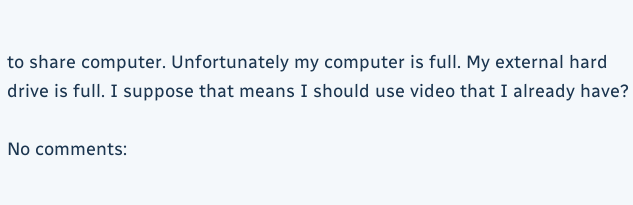to share computer. Unfortunately my computer is full. My external hard drive is full. I suppose that means I should use video that I already have?

No comments: